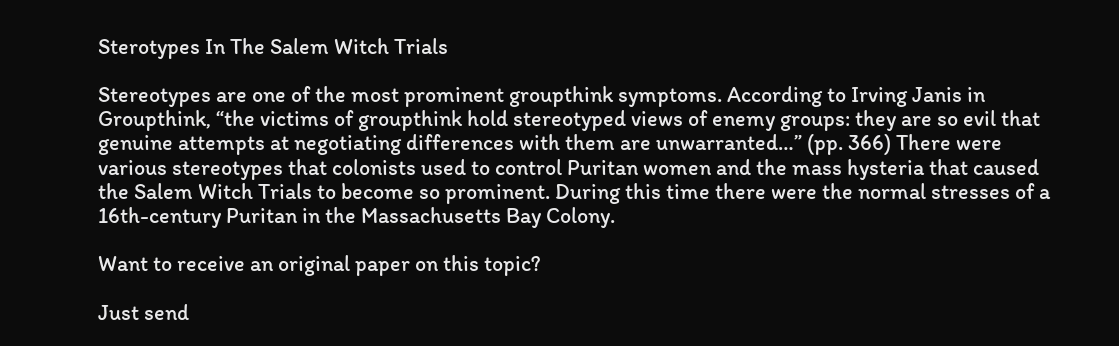Sterotypes In The Salem Witch Trials

Stereotypes are one of the most prominent groupthink symptoms. According to Irving Janis in Groupthink, “the victims of groupthink hold stereotyped views of enemy groups: they are so evil that genuine attempts at negotiating differences with them are unwarranted…” (pp. 366) There were various stereotypes that colonists used to control Puritan women and the mass hysteria that caused the Salem Witch Trials to become so prominent. During this time there were the normal stresses of a 16th-century Puritan in the Massachusetts Bay Colony.

Want to receive an original paper on this topic?

Just send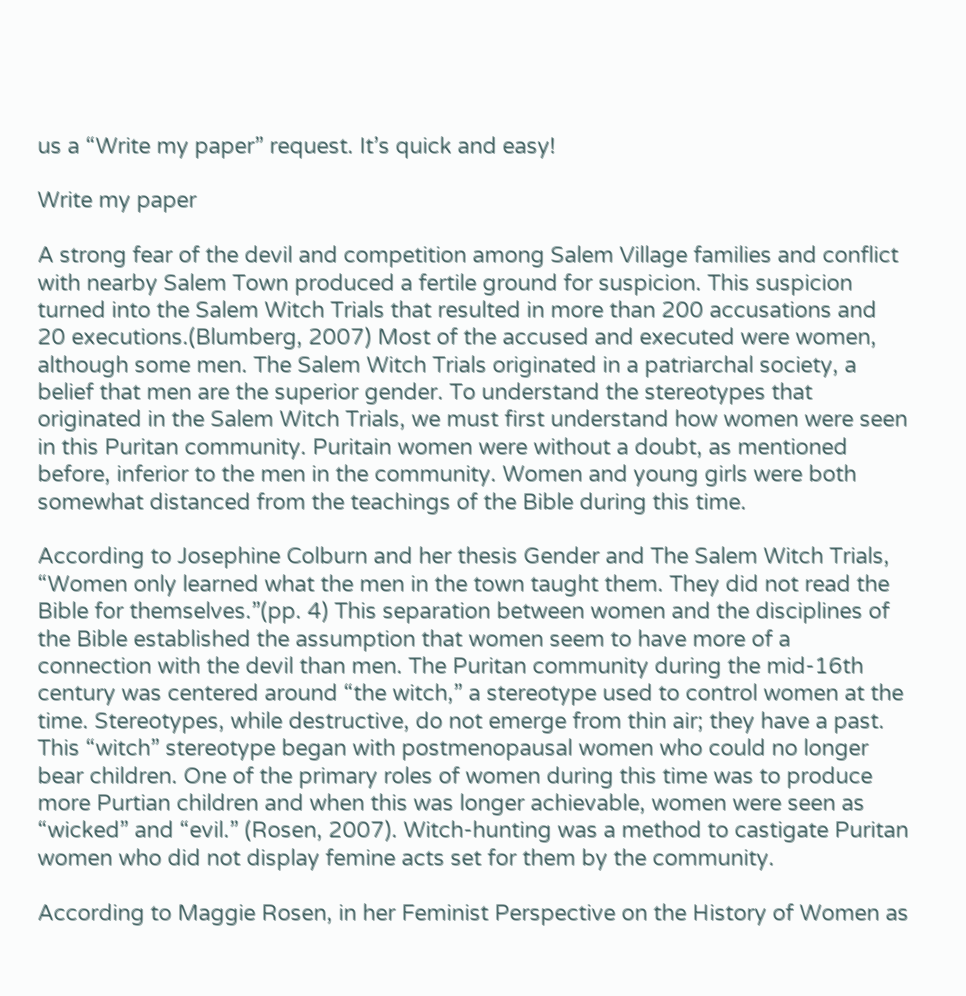us a “Write my paper” request. It’s quick and easy!

Write my paper

A strong fear of the devil and competition among Salem Village families and conflict with nearby Salem Town produced a fertile ground for suspicion. This suspicion turned into the Salem Witch Trials that resulted in more than 200 accusations and 20 executions.(Blumberg, 2007) Most of the accused and executed were women, although some men. The Salem Witch Trials originated in a patriarchal society, a belief that men are the superior gender. To understand the stereotypes that originated in the Salem Witch Trials, we must first understand how women were seen in this Puritan community. Puritain women were without a doubt, as mentioned before, inferior to the men in the community. Women and young girls were both somewhat distanced from the teachings of the Bible during this time.

According to Josephine Colburn and her thesis Gender and The Salem Witch Trials, “Women only learned what the men in the town taught them. They did not read the Bible for themselves.”(pp. 4) This separation between women and the disciplines of the Bible established the assumption that women seem to have more of a connection with the devil than men. The Puritan community during the mid-16th century was centered around “the witch,” a stereotype used to control women at the time. Stereotypes, while destructive, do not emerge from thin air; they have a past. This “witch” stereotype began with postmenopausal women who could no longer bear children. One of the primary roles of women during this time was to produce more Purtian children and when this was longer achievable, women were seen as “wicked” and “evil.” (Rosen, 2007). Witch-hunting was a method to castigate Puritan women who did not display femine acts set for them by the community.

According to Maggie Rosen, in her Feminist Perspective on the History of Women as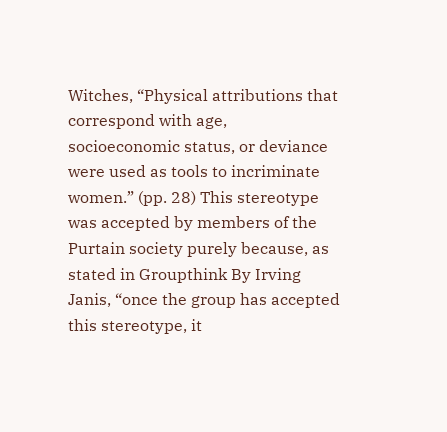Witches, “Physical attributions that correspond with age, socioeconomic status, or deviance were used as tools to incriminate women.” (pp. 28) This stereotype was accepted by members of the Purtain society purely because, as stated in Groupthink By Irving Janis, “once the group has accepted this stereotype, it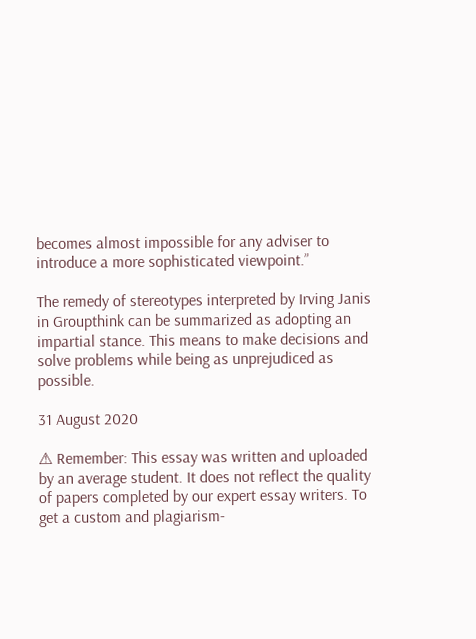becomes almost impossible for any adviser to introduce a more sophisticated viewpoint.”

The remedy of stereotypes interpreted by Irving Janis in Groupthink can be summarized as adopting an impartial stance. This means to make decisions and solve problems while being as unprejudiced as possible.

31 August 2020

⚠ Remember: This essay was written and uploaded by an average student. It does not reflect the quality of papers completed by our expert essay writers. To get a custom and plagiarism-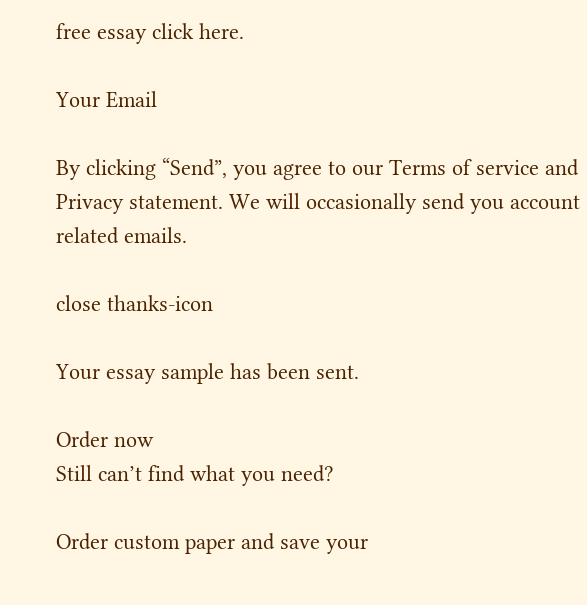free essay click here.

Your Email

By clicking “Send”, you agree to our Terms of service and  Privacy statement. We will occasionally send you account related emails.

close thanks-icon

Your essay sample has been sent.

Order now
Still can’t find what you need?

Order custom paper and save your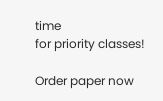time
for priority classes!

Order paper now